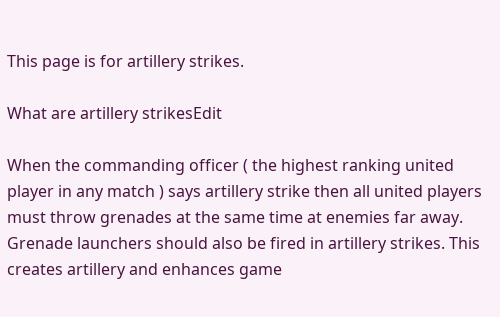This page is for artillery strikes.

What are artillery strikesEdit

When the commanding officer ( the highest ranking united player in any match ) says artillery strike then all united players must throw grenades at the same time at enemies far away. Grenade launchers should also be fired in artillery strikes. This creates artillery and enhances game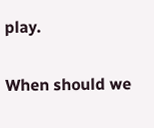play.

When should we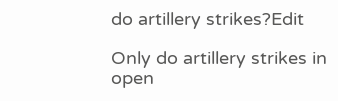do artillery strikes?Edit

Only do artillery strikes in open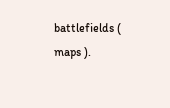battlefields ( maps ).